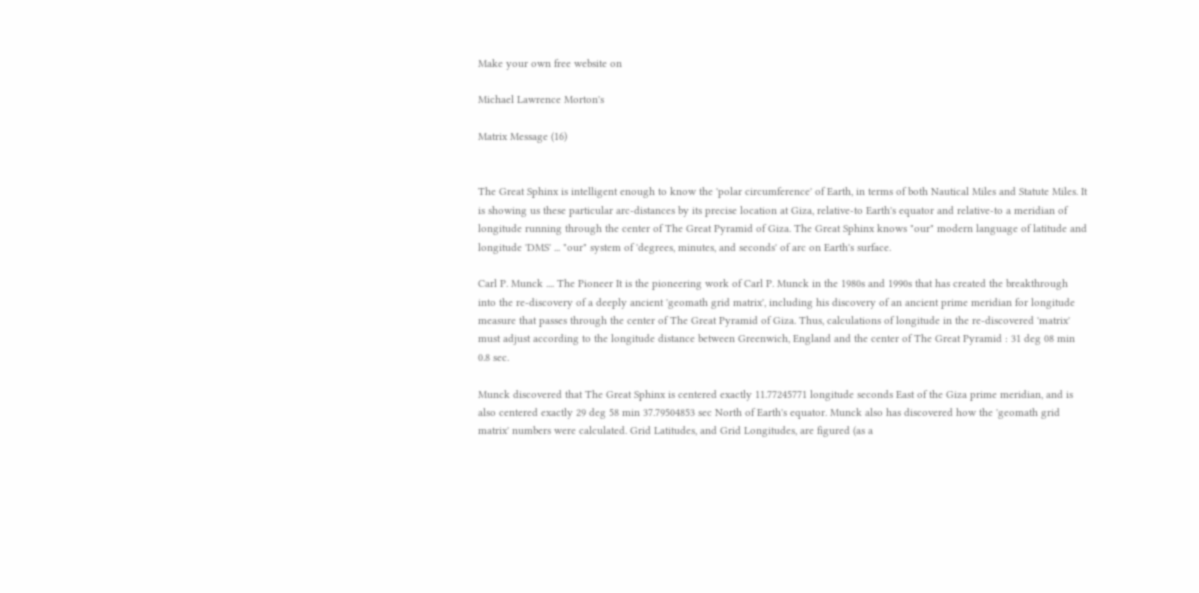Make your own free website on

Michael Lawrence Morton's

Matrix Message (16)


The Great Sphinx is intelligent enough to know the 'polar circumference' of Earth, in terms of both Nautical Miles and Statute Miles. It is showing us these particular arc-distances by its precise location at Giza, relative-to Earth's equator and relative-to a meridian of longitude running through the center of The Great Pyramid of Giza. The Great Sphinx knows "our" modern language of latitude and longitude 'DMS' ... "our" system of 'degrees, minutes, and seconds' of arc on Earth's surface.

Carl P. Munck .... The Pioneer It is the pioneering work of Carl P. Munck in the 1980s and 1990s that has created the breakthrough into the re-discovery of a deeply ancient 'geomath grid matrix', including his discovery of an ancient prime meridian for longitude measure that passes through the center of The Great Pyramid of Giza. Thus, calculations of longitude in the re-discovered 'matrix' must adjust according to the longitude distance between Greenwich, England and the center of The Great Pyramid : 31 deg 08 min 0.8 sec.

Munck discovered that The Great Sphinx is centered exactly 11.77245771 longitude seconds East of the Giza prime meridian, and is also centered exactly 29 deg 58 min 37.79504853 sec North of Earth's equator. Munck also has discovered how the 'geomath grid matrix' numbers were calculated. Grid Latitudes, and Grid Longitudes, are figured (as a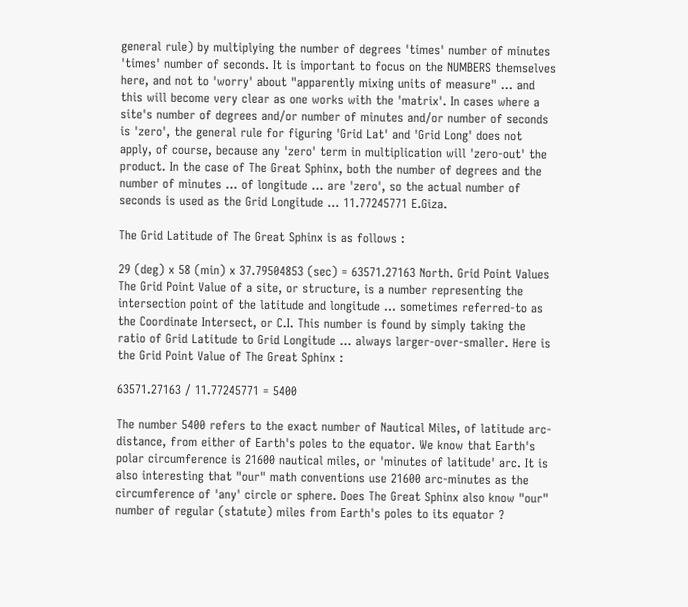general rule) by multiplying the number of degrees 'times' number of minutes 'times' number of seconds. It is important to focus on the NUMBERS themselves here, and not to 'worry' about "apparently mixing units of measure" ... and this will become very clear as one works with the 'matrix'. In cases where a site's number of degrees and/or number of minutes and/or number of seconds is 'zero', the general rule for figuring 'Grid Lat' and 'Grid Long' does not apply, of course, because any 'zero' term in multiplication will 'zero-out' the product. In the case of The Great Sphinx, both the number of degrees and the number of minutes ... of longitude ... are 'zero', so the actual number of seconds is used as the Grid Longitude ... 11.77245771 E.Giza.

The Grid Latitude of The Great Sphinx is as follows :

29 (deg) x 58 (min) x 37.79504853 (sec) = 63571.27163 North. Grid Point Values The Grid Point Value of a site, or structure, is a number representing the intersection point of the latitude and longitude ... sometimes referred-to as the Coordinate Intersect, or C.I. This number is found by simply taking the ratio of Grid Latitude to Grid Longitude ... always larger-over-smaller. Here is the Grid Point Value of The Great Sphinx :

63571.27163 / 11.77245771 = 5400

The number 5400 refers to the exact number of Nautical Miles, of latitude arc-distance, from either of Earth's poles to the equator. We know that Earth's polar circumference is 21600 nautical miles, or 'minutes of latitude' arc. It is also interesting that "our" math conventions use 21600 arc-minutes as the circumference of 'any' circle or sphere. Does The Great Sphinx also know "our" number of regular (statute) miles from Earth's poles to its equator ?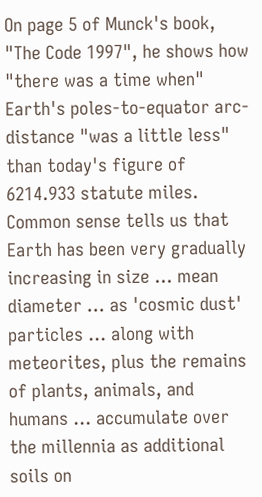On page 5 of Munck's book, "The Code 1997", he shows how "there was a time when" Earth's poles-to-equator arc-distance "was a little less" than today's figure of 6214.933 statute miles. Common sense tells us that Earth has been very gradually increasing in size ... mean diameter ... as 'cosmic dust' particles ... along with meteorites, plus the remains of plants, animals, and humans ... accumulate over the millennia as additional soils on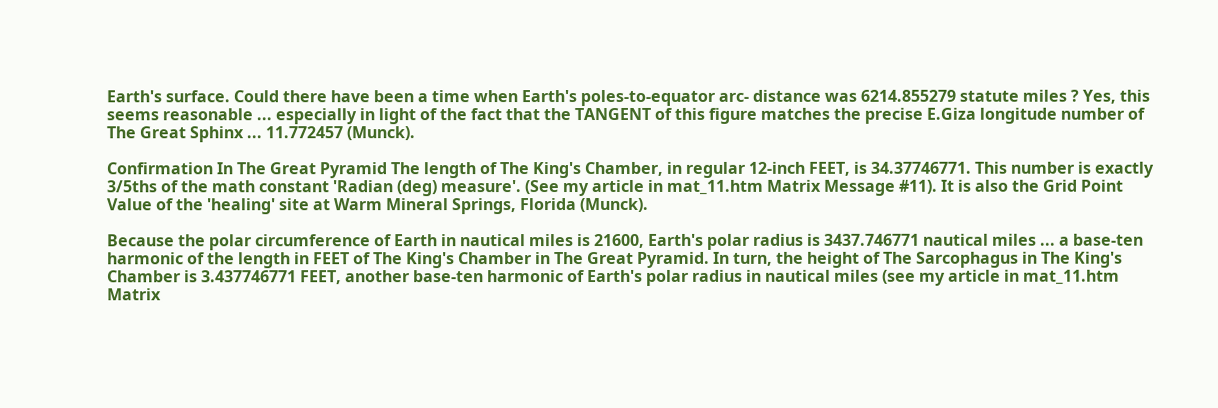Earth's surface. Could there have been a time when Earth's poles-to-equator arc- distance was 6214.855279 statute miles ? Yes, this seems reasonable ... especially in light of the fact that the TANGENT of this figure matches the precise E.Giza longitude number of The Great Sphinx ... 11.772457 (Munck).

Confirmation In The Great Pyramid The length of The King's Chamber, in regular 12-inch FEET, is 34.37746771. This number is exactly 3/5ths of the math constant 'Radian (deg) measure'. (See my article in mat_11.htm Matrix Message #11). It is also the Grid Point Value of the 'healing' site at Warm Mineral Springs, Florida (Munck).

Because the polar circumference of Earth in nautical miles is 21600, Earth's polar radius is 3437.746771 nautical miles ... a base-ten harmonic of the length in FEET of The King's Chamber in The Great Pyramid. In turn, the height of The Sarcophagus in The King's Chamber is 3.437746771 FEET, another base-ten harmonic of Earth's polar radius in nautical miles (see my article in mat_11.htm Matrix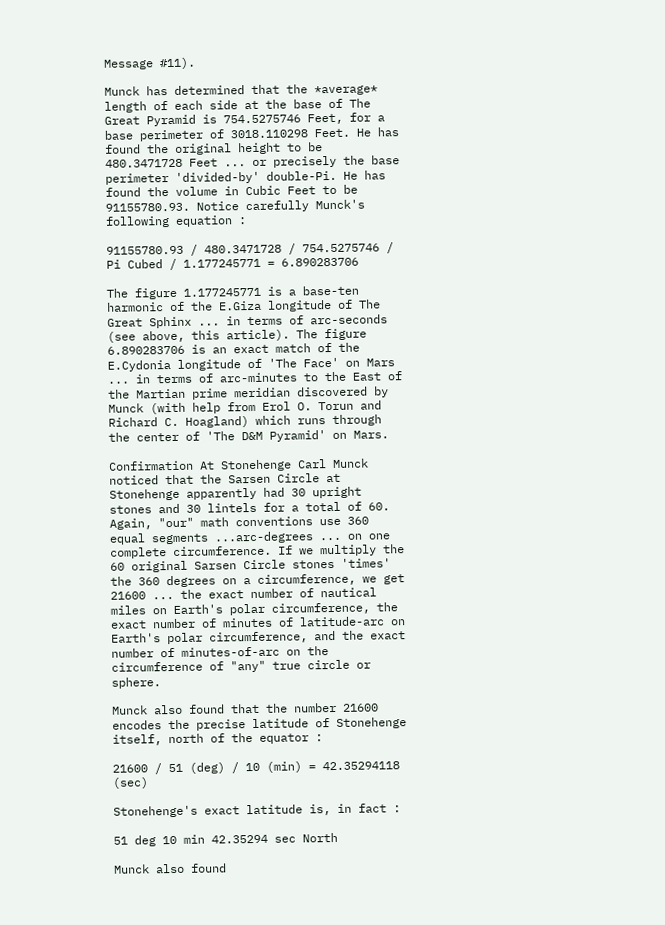Message #11).

Munck has determined that the *average* length of each side at the base of The Great Pyramid is 754.5275746 Feet, for a base perimeter of 3018.110298 Feet. He has found the original height to be 480.3471728 Feet ... or precisely the base perimeter 'divided-by' double-Pi. He has found the volume in Cubic Feet to be 91155780.93. Notice carefully Munck's following equation :

91155780.93 / 480.3471728 / 754.5275746 / Pi Cubed / 1.177245771 = 6.890283706

The figure 1.177245771 is a base-ten harmonic of the E.Giza longitude of The Great Sphinx ... in terms of arc-seconds (see above, this article). The figure 6.890283706 is an exact match of the E.Cydonia longitude of 'The Face' on Mars ... in terms of arc-minutes to the East of the Martian prime meridian discovered by Munck (with help from Erol O. Torun and Richard C. Hoagland) which runs through the center of 'The D&M Pyramid' on Mars.

Confirmation At Stonehenge Carl Munck noticed that the Sarsen Circle at Stonehenge apparently had 30 upright stones and 30 lintels for a total of 60. Again, "our" math conventions use 360 equal segments ...arc-degrees ... on one complete circumference. If we multiply the 60 original Sarsen Circle stones 'times' the 360 degrees on a circumference, we get 21600 ... the exact number of nautical miles on Earth's polar circumference, the exact number of minutes of latitude-arc on Earth's polar circumference, and the exact number of minutes-of-arc on the circumference of "any" true circle or sphere.

Munck also found that the number 21600 encodes the precise latitude of Stonehenge itself, north of the equator :

21600 / 51 (deg) / 10 (min) = 42.35294118 (sec)

Stonehenge's exact latitude is, in fact :

51 deg 10 min 42.35294 sec North

Munck also found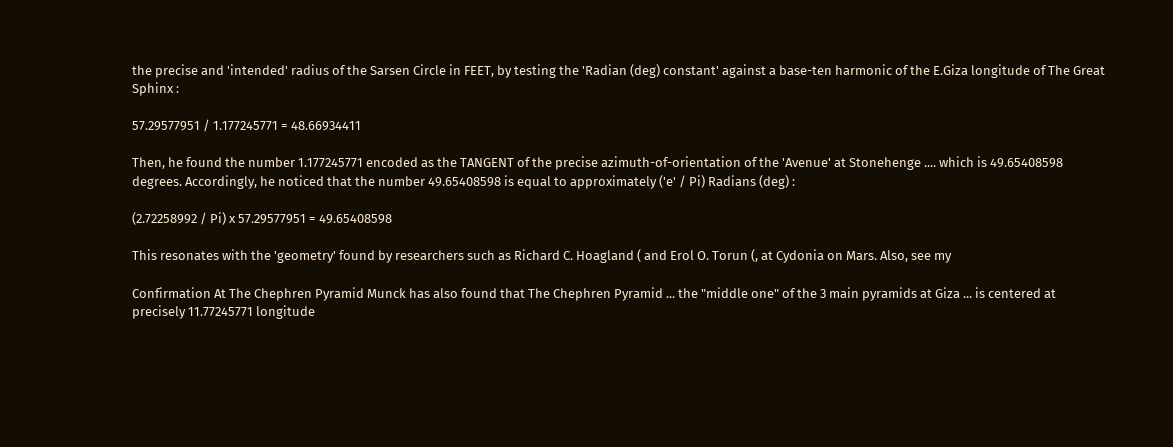the precise and 'intended' radius of the Sarsen Circle in FEET, by testing the 'Radian (deg) constant' against a base-ten harmonic of the E.Giza longitude of The Great Sphinx :

57.29577951 / 1.177245771 = 48.66934411

Then, he found the number 1.177245771 encoded as the TANGENT of the precise azimuth-of-orientation of the 'Avenue' at Stonehenge .... which is 49.65408598 degrees. Accordingly, he noticed that the number 49.65408598 is equal to approximately ('e' / Pi) Radians (deg) :

(2.72258992 / Pi) x 57.29577951 = 49.65408598

This resonates with the 'geometry' found by researchers such as Richard C. Hoagland ( and Erol O. Torun (, at Cydonia on Mars. Also, see my

Confirmation At The Chephren Pyramid Munck has also found that The Chephren Pyramid ... the "middle one" of the 3 main pyramids at Giza ... is centered at precisely 11.77245771 longitude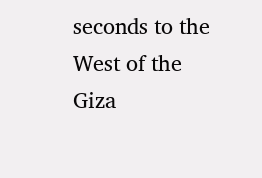seconds to the West of the Giza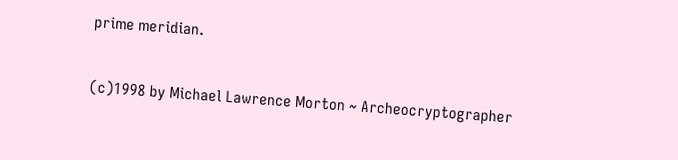prime meridian.

(c)1998 by Michael Lawrence Morton ~ Archeocryptographer